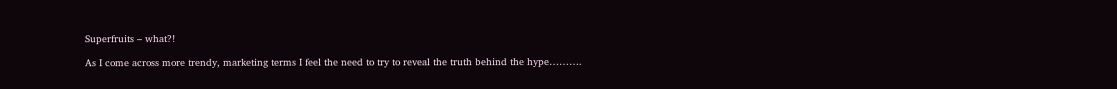Superfruits – what?!

As I come across more trendy, marketing terms I feel the need to try to reveal the truth behind the hype……….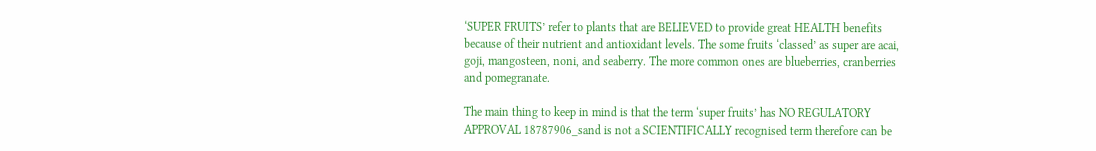‘SUPER FRUITS’ refer to plants that are BELIEVED to provide great HEALTH benefits because of their nutrient and antioxidant levels. The some fruits ‘classed’ as super are acai, goji, mangosteen, noni, and seaberry. The more common ones are blueberries, cranberries and pomegranate.

The main thing to keep in mind is that the term ‘super fruits’ has NO REGULATORY APPROVAL 18787906_sand is not a SCIENTIFICALLY recognised term therefore can be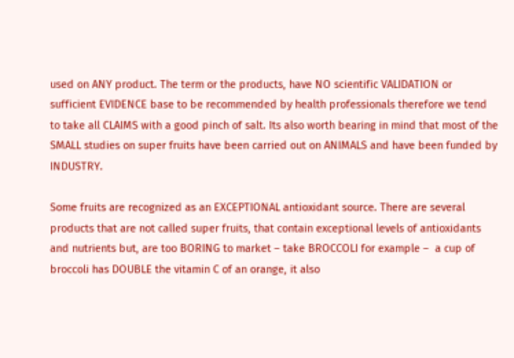used on ANY product. The term or the products, have NO scientific VALIDATION or sufficient EVIDENCE base to be recommended by health professionals therefore we tend to take all CLAIMS with a good pinch of salt. Its also worth bearing in mind that most of the SMALL studies on super fruits have been carried out on ANIMALS and have been funded by INDUSTRY.

Some fruits are recognized as an EXCEPTIONAL antioxidant source. There are several products that are not called super fruits, that contain exceptional levels of antioxidants and nutrients but, are too BORING to market – take BROCCOLI for example –  a cup of broccoli has DOUBLE the vitamin C of an orange, it also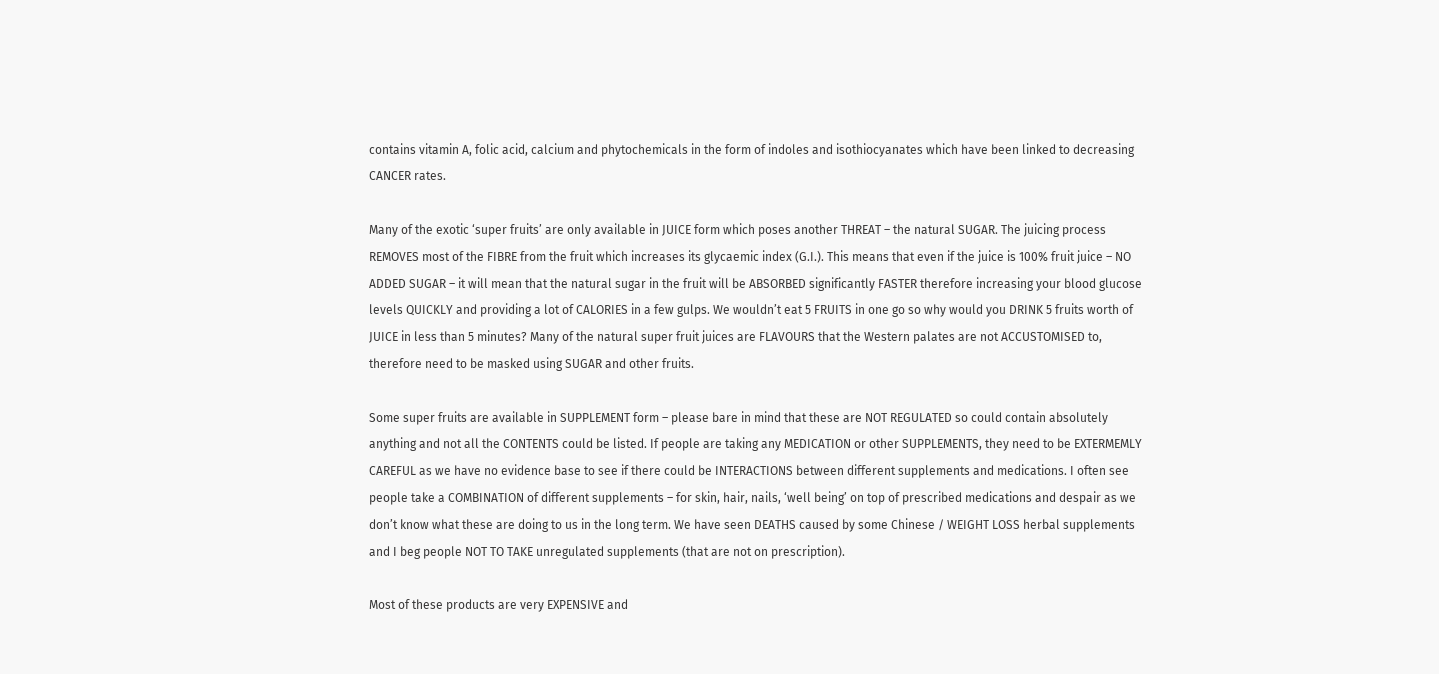contains vitamin A, folic acid, calcium and phytochemicals in the form of indoles and isothiocyanates which have been linked to decreasing CANCER rates.

Many of the exotic ‘super fruits’ are only available in JUICE form which poses another THREAT – the natural SUGAR. The juicing process REMOVES most of the FIBRE from the fruit which increases its glycaemic index (G.I.). This means that even if the juice is 100% fruit juice – NO ADDED SUGAR – it will mean that the natural sugar in the fruit will be ABSORBED significantly FASTER therefore increasing your blood glucose levels QUICKLY and providing a lot of CALORIES in a few gulps. We wouldn’t eat 5 FRUITS in one go so why would you DRINK 5 fruits worth of JUICE in less than 5 minutes? Many of the natural super fruit juices are FLAVOURS that the Western palates are not ACCUSTOMISED to, therefore need to be masked using SUGAR and other fruits.

Some super fruits are available in SUPPLEMENT form – please bare in mind that these are NOT REGULATED so could contain absolutely anything and not all the CONTENTS could be listed. If people are taking any MEDICATION or other SUPPLEMENTS, they need to be EXTERMEMLY CAREFUL as we have no evidence base to see if there could be INTERACTIONS between different supplements and medications. I often see people take a COMBINATION of different supplements – for skin, hair, nails, ‘well being’ on top of prescribed medications and despair as we don’t know what these are doing to us in the long term. We have seen DEATHS caused by some Chinese / WEIGHT LOSS herbal supplements and I beg people NOT TO TAKE unregulated supplements (that are not on prescription).

Most of these products are very EXPENSIVE and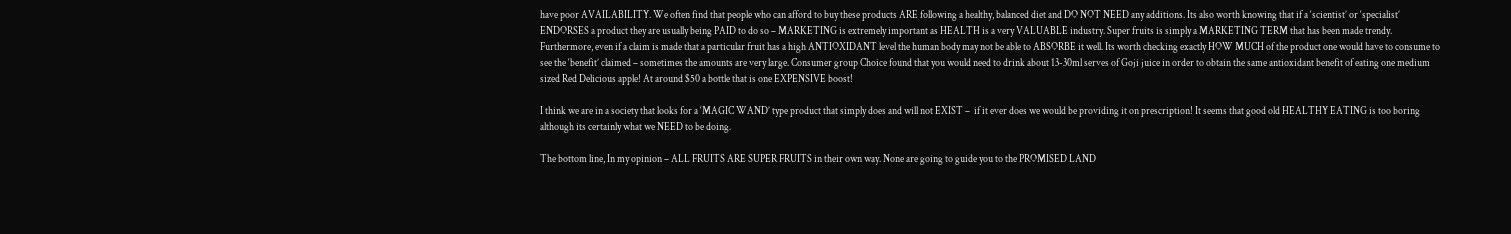have poor AVAILABILITY. We often find that people who can afford to buy these products ARE following a healthy, balanced diet and DO NOT NEED any additions. Its also worth knowing that if a ‘scientist’ or ‘specialist’ ENDORSES a product they are usually being PAID to do so – MARKETING is extremely important as HEALTH is a very VALUABLE industry. Super fruits is simply a MARKETING TERM that has been made trendy. Furthermore, even if a claim is made that a particular fruit has a high ANTIOXIDANT level the human body may not be able to ABSORBE it well. Its worth checking exactly HOW MUCH of the product one would have to consume to see the ‘benefit’ claimed – sometimes the amounts are very large. Consumer group Choice found that you would need to drink about 13-30ml serves of Goji juice in order to obtain the same antioxidant benefit of eating one medium sized Red Delicious apple! At around $50 a bottle that is one EXPENSIVE boost!

I think we are in a society that looks for a ‘MAGIC WAND’ type product that simply does and will not EXIST –  if it ever does we would be providing it on prescription! It seems that good old HEALTHY EATING is too boring although its certainly what we NEED to be doing.

The bottom line, In my opinion – ALL FRUITS ARE SUPER FRUITS in their own way. None are going to guide you to the PROMISED LAND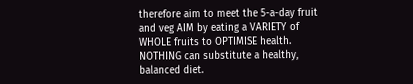therefore aim to meet the 5-a-day fruit and veg AIM by eating a VARIETY of WHOLE fruits to OPTIMISE health. NOTHING can substitute a healthy, balanced diet.